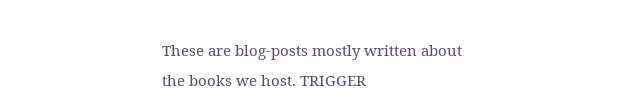These are blog-posts mostly written about the books we host. TRIGGER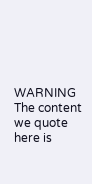WARNING The content we quote here is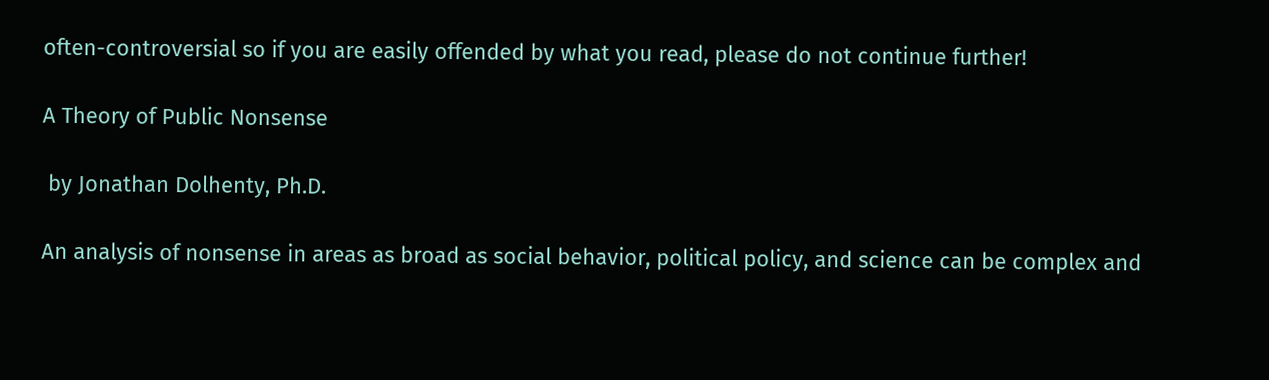often-controversial so if you are easily offended by what you read, please do not continue further!

A Theory of Public Nonsense

 by Jonathan Dolhenty, Ph.D.

An analysis of nonsense in areas as broad as social behavior, political policy, and science can be complex and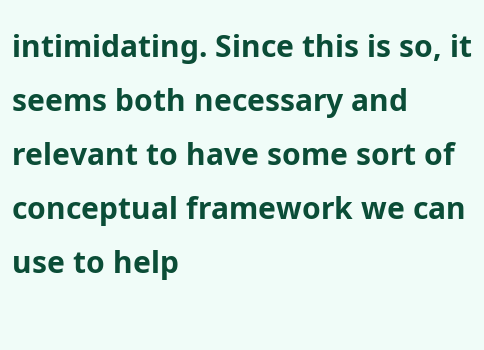intimidating. Since this is so, it seems both necessary and relevant to have some sort of conceptual framework we can use to help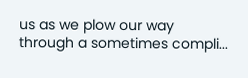us as we plow our way through a sometimes compli...